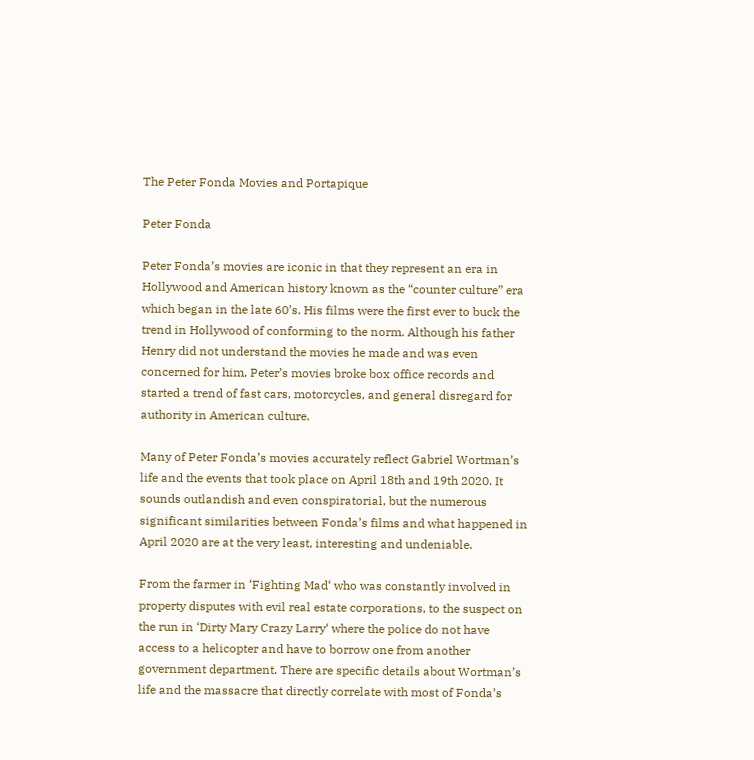The Peter Fonda Movies and Portapique

Peter Fonda

Peter Fonda’s movies are iconic in that they represent an era in Hollywood and American history known as the “counter culture” era which began in the late 60’s. His films were the first ever to buck the trend in Hollywood of conforming to the norm. Although his father Henry did not understand the movies he made and was even concerned for him, Peter’s movies broke box office records and started a trend of fast cars, motorcycles, and general disregard for authority in American culture.

Many of Peter Fonda’s movies accurately reflect Gabriel Wortman’s life and the events that took place on April 18th and 19th 2020. It sounds outlandish and even conspiratorial, but the numerous significant similarities between Fonda’s films and what happened in April 2020 are at the very least, interesting and undeniable.

From the farmer in ‘Fighting Mad‘ who was constantly involved in property disputes with evil real estate corporations, to the suspect on the run in ‘Dirty Mary Crazy Larry‘ where the police do not have access to a helicopter and have to borrow one from another government department. There are specific details about Wortman’s life and the massacre that directly correlate with most of Fonda’s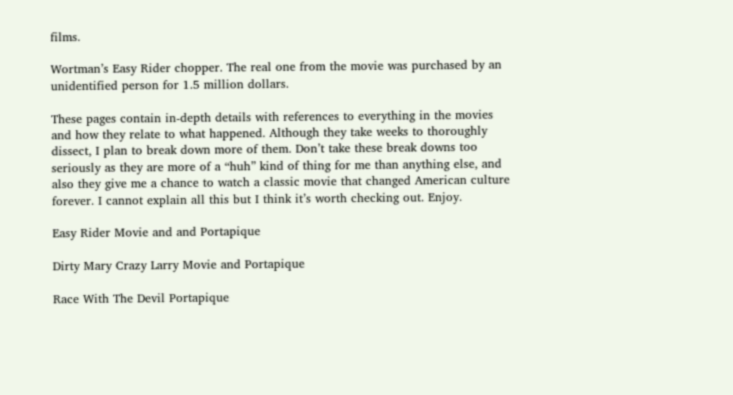films.

Wortman’s Easy Rider chopper. The real one from the movie was purchased by an unidentified person for 1.5 million dollars.

These pages contain in-depth details with references to everything in the movies and how they relate to what happened. Although they take weeks to thoroughly dissect, I plan to break down more of them. Don’t take these break downs too seriously as they are more of a “huh” kind of thing for me than anything else, and also they give me a chance to watch a classic movie that changed American culture forever. I cannot explain all this but I think it’s worth checking out. Enjoy.

Easy Rider Movie and and Portapique

Dirty Mary Crazy Larry Movie and Portapique

Race With The Devil Portapique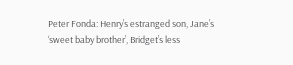Peter Fonda: Henry’s estranged son, Jane’s ‘sweet baby brother’, Bridget’s less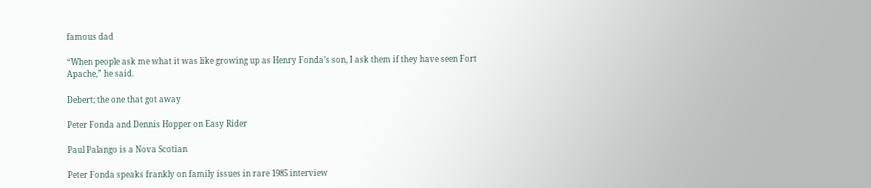famous dad

“When people ask me what it was like growing up as Henry Fonda’s son, I ask them if they have seen Fort Apache,” he said.

Debert; the one that got away

Peter Fonda and Dennis Hopper on Easy Rider

Paul Palango is a Nova Scotian

Peter Fonda speaks frankly on family issues in rare 1985 interview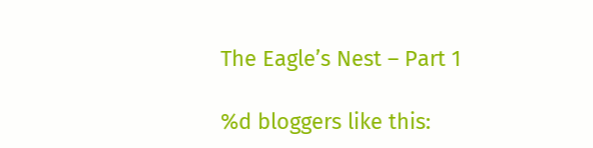The Eagle’s Nest – Part 1

%d bloggers like this: